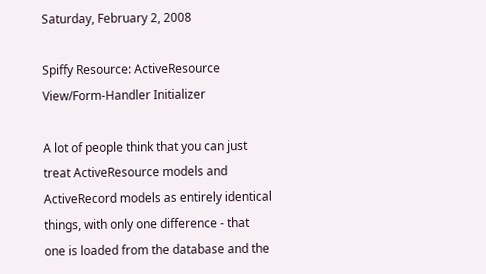Saturday, February 2, 2008

Spiffy Resource: ActiveResource View/Form-Handler Initializer

A lot of people think that you can just treat ActiveResource models and ActiveRecord models as entirely identical things, with only one difference - that one is loaded from the database and the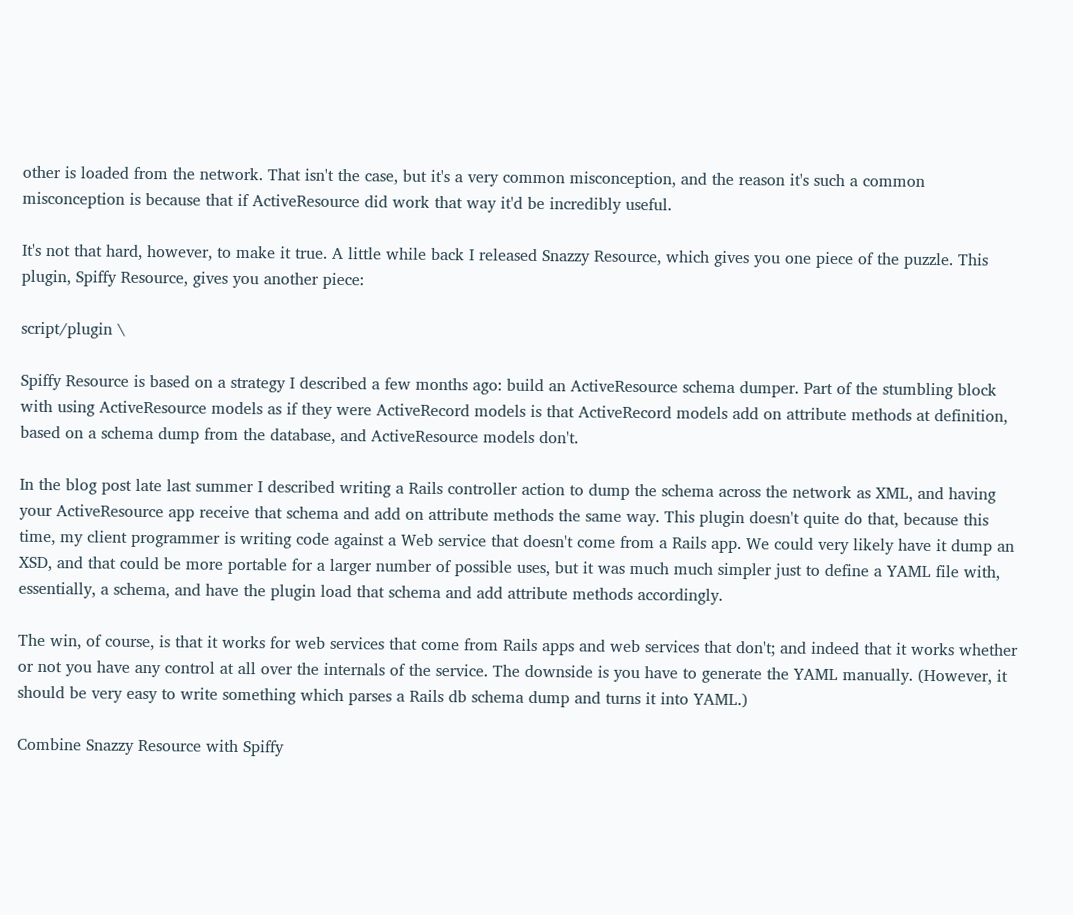other is loaded from the network. That isn't the case, but it's a very common misconception, and the reason it's such a common misconception is because that if ActiveResource did work that way it'd be incredibly useful.

It's not that hard, however, to make it true. A little while back I released Snazzy Resource, which gives you one piece of the puzzle. This plugin, Spiffy Resource, gives you another piece:

script/plugin \

Spiffy Resource is based on a strategy I described a few months ago: build an ActiveResource schema dumper. Part of the stumbling block with using ActiveResource models as if they were ActiveRecord models is that ActiveRecord models add on attribute methods at definition, based on a schema dump from the database, and ActiveResource models don't.

In the blog post late last summer I described writing a Rails controller action to dump the schema across the network as XML, and having your ActiveResource app receive that schema and add on attribute methods the same way. This plugin doesn't quite do that, because this time, my client programmer is writing code against a Web service that doesn't come from a Rails app. We could very likely have it dump an XSD, and that could be more portable for a larger number of possible uses, but it was much much simpler just to define a YAML file with, essentially, a schema, and have the plugin load that schema and add attribute methods accordingly.

The win, of course, is that it works for web services that come from Rails apps and web services that don't; and indeed that it works whether or not you have any control at all over the internals of the service. The downside is you have to generate the YAML manually. (However, it should be very easy to write something which parses a Rails db schema dump and turns it into YAML.)

Combine Snazzy Resource with Spiffy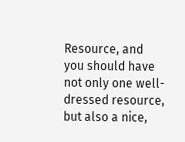Resource, and you should have not only one well-dressed resource, but also a nice,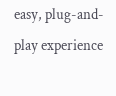easy, plug-and-play experience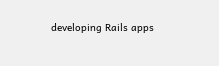developing Rails apps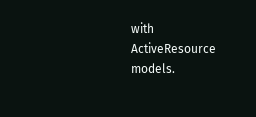with ActiveResource models.